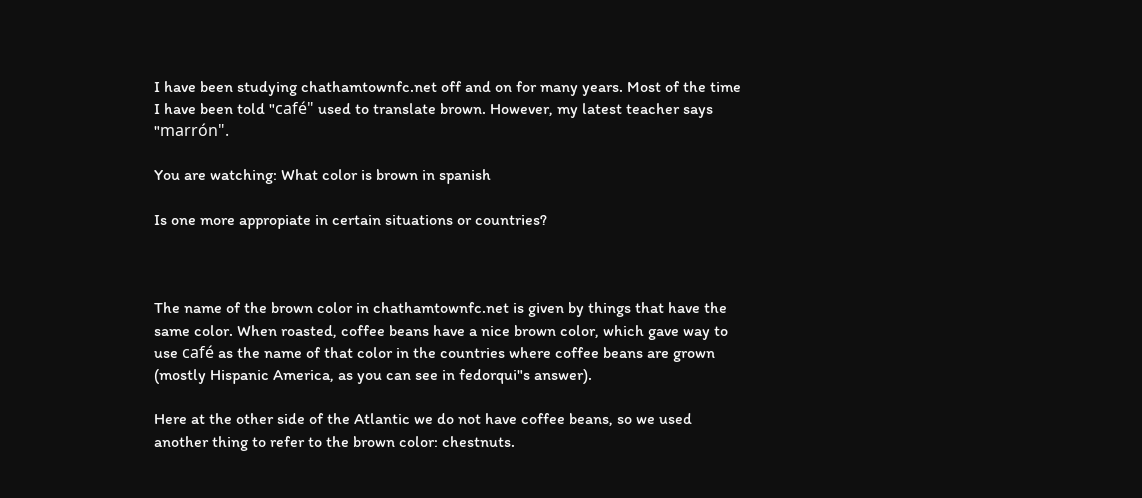I have been studying chathamtownfc.net off and on for many years. Most of the time I have been told "café" used to translate brown. However, my latest teacher says "marrón".

You are watching: What color is brown in spanish

Is one more appropiate in certain situations or countries?



The name of the brown color in chathamtownfc.net is given by things that have the same color. When roasted, coffee beans have a nice brown color, which gave way to use café as the name of that color in the countries where coffee beans are grown (mostly Hispanic America, as you can see in fedorqui"s answer).

Here at the other side of the Atlantic we do not have coffee beans, so we used another thing to refer to the brown color: chestnuts.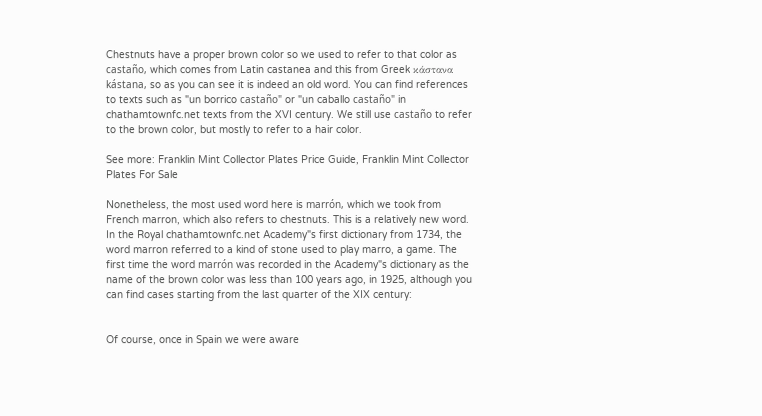Chestnuts have a proper brown color so we used to refer to that color as castaño, which comes from Latin castanea and this from Greek κάστανα kástana, so as you can see it is indeed an old word. You can find references to texts such as "un borrico castaño" or "un caballo castaño" in chathamtownfc.net texts from the XVI century. We still use castaño to refer to the brown color, but mostly to refer to a hair color.

See more: Franklin Mint Collector Plates Price Guide, Franklin Mint Collector Plates For Sale

Nonetheless, the most used word here is marrón, which we took from French marron, which also refers to chestnuts. This is a relatively new word. In the Royal chathamtownfc.net Academy"s first dictionary from 1734, the word marron referred to a kind of stone used to play marro, a game. The first time the word marrón was recorded in the Academy"s dictionary as the name of the brown color was less than 100 years ago, in 1925, although you can find cases starting from the last quarter of the XIX century:


Of course, once in Spain we were aware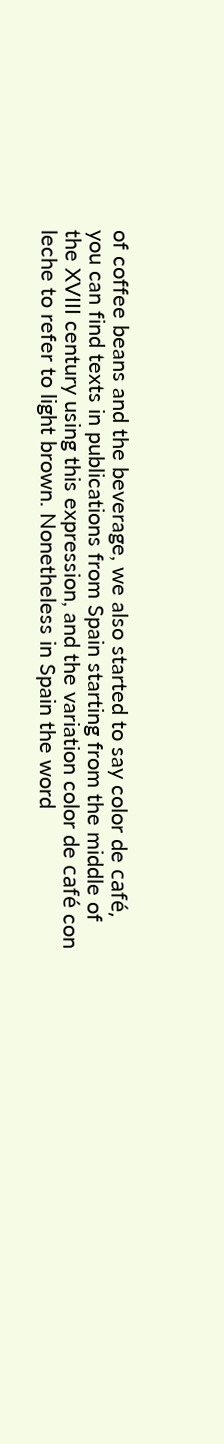of coffee beans and the beverage, we also started to say color de café, you can find texts in publications from Spain starting from the middle of the XVIII century using this expression, and the variation color de café con leche to refer to light brown. Nonetheless in Spain the word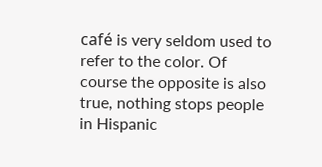café is very seldom used to refer to the color. Of course the opposite is also true, nothing stops people in Hispanic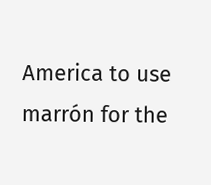America to use marrón for the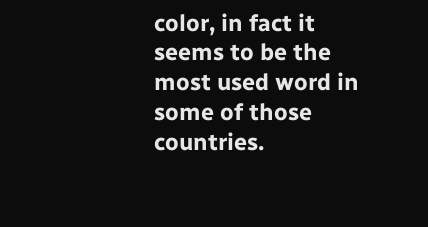color, in fact it seems to be the most used word in some of those countries.